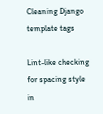Cleaning Django template tags

Lint-like checking for spacing style in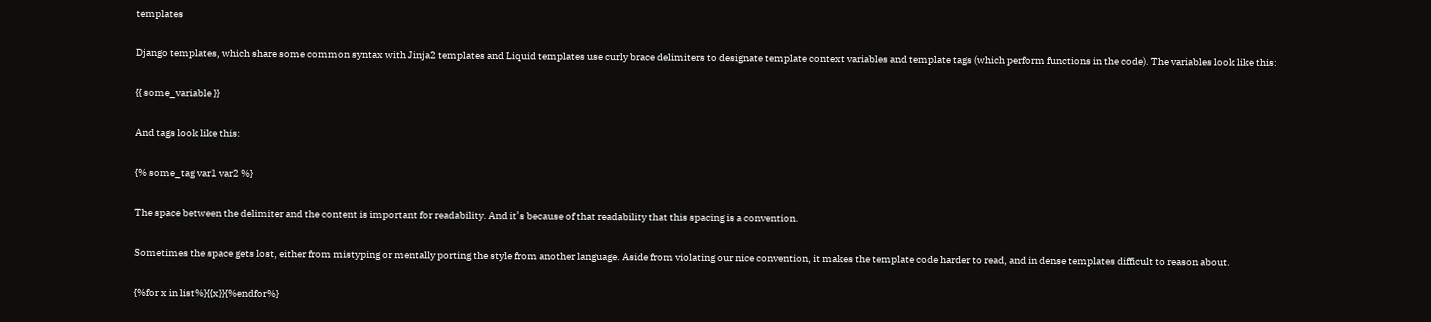templates

Django templates, which share some common syntax with Jinja2 templates and Liquid templates use curly brace delimiters to designate template context variables and template tags (which perform functions in the code). The variables look like this:

{{ some_variable }}

And tags look like this:

{% some_tag var1 var2 %}

The space between the delimiter and the content is important for readability. And it’s because of that readability that this spacing is a convention.

Sometimes the space gets lost, either from mistyping or mentally porting the style from another language. Aside from violating our nice convention, it makes the template code harder to read, and in dense templates difficult to reason about.

{%for x in list%}{{x}}{%endfor%}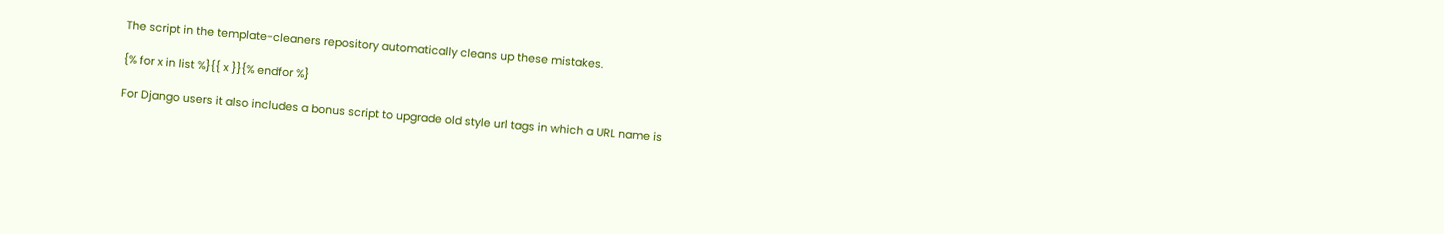The script in the template-cleaners repository automatically cleans up these mistakes.

{% for x in list %}{{ x }}{% endfor %}

For Django users it also includes a bonus script to upgrade old style url tags in which a URL name is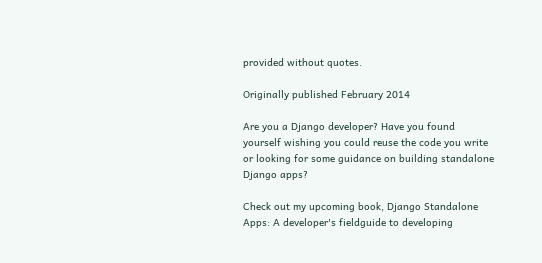provided without quotes.

Originally published February 2014

Are you a Django developer? Have you found yourself wishing you could reuse the code you write or looking for some guidance on building standalone Django apps?

Check out my upcoming book, Django Standalone Apps: A developer's fieldguide to developing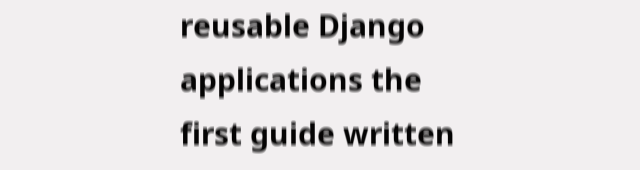reusable Django applications the first guide written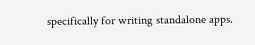specifically for writing standalone apps.